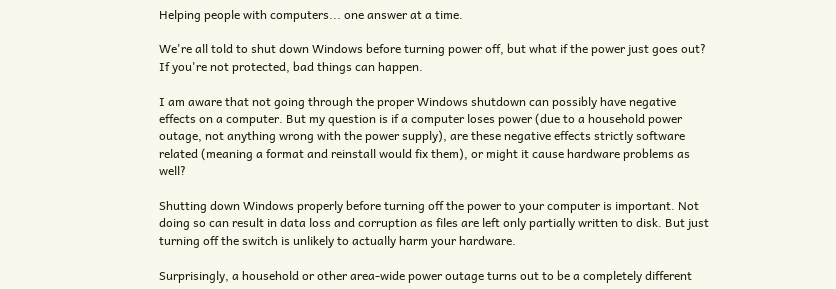Helping people with computers... one answer at a time.

We're all told to shut down Windows before turning power off, but what if the power just goes out? If you're not protected, bad things can happen.

I am aware that not going through the proper Windows shutdown can possibly have negative effects on a computer. But my question is if a computer loses power (due to a household power outage, not anything wrong with the power supply), are these negative effects strictly software related (meaning a format and reinstall would fix them), or might it cause hardware problems as well?

Shutting down Windows properly before turning off the power to your computer is important. Not doing so can result in data loss and corruption as files are left only partially written to disk. But just turning off the switch is unlikely to actually harm your hardware.

Surprisingly, a household or other area-wide power outage turns out to be a completely different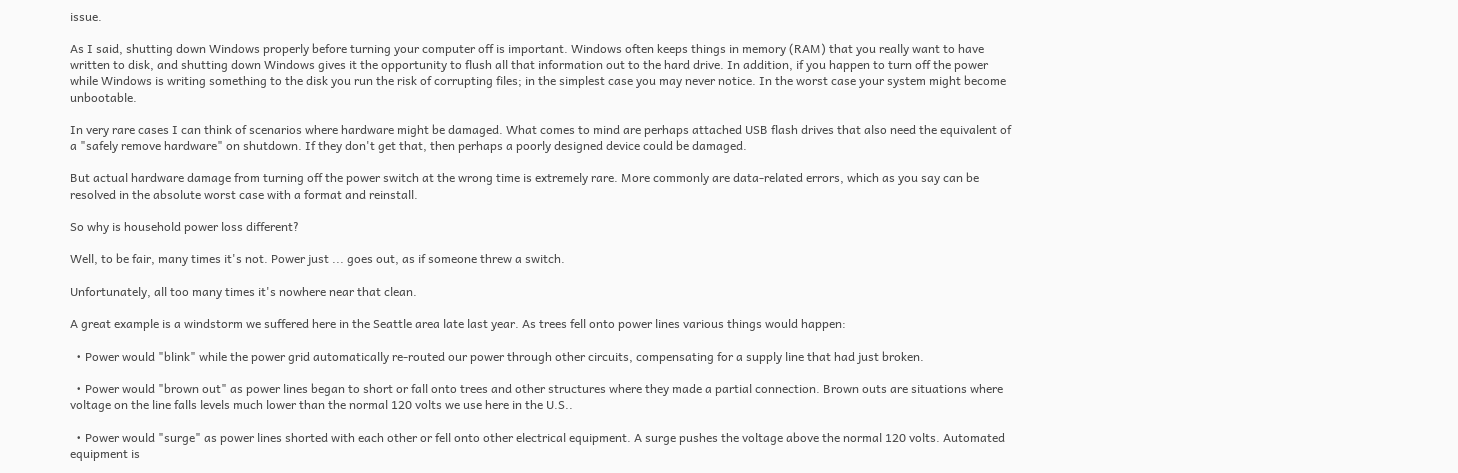issue.

As I said, shutting down Windows properly before turning your computer off is important. Windows often keeps things in memory (RAM) that you really want to have written to disk, and shutting down Windows gives it the opportunity to flush all that information out to the hard drive. In addition, if you happen to turn off the power while Windows is writing something to the disk you run the risk of corrupting files; in the simplest case you may never notice. In the worst case your system might become unbootable.

In very rare cases I can think of scenarios where hardware might be damaged. What comes to mind are perhaps attached USB flash drives that also need the equivalent of a "safely remove hardware" on shutdown. If they don't get that, then perhaps a poorly designed device could be damaged.

But actual hardware damage from turning off the power switch at the wrong time is extremely rare. More commonly are data-related errors, which as you say can be resolved in the absolute worst case with a format and reinstall.

So why is household power loss different?

Well, to be fair, many times it's not. Power just ... goes out, as if someone threw a switch.

Unfortunately, all too many times it's nowhere near that clean.

A great example is a windstorm we suffered here in the Seattle area late last year. As trees fell onto power lines various things would happen:

  • Power would "blink" while the power grid automatically re-routed our power through other circuits, compensating for a supply line that had just broken.

  • Power would "brown out" as power lines began to short or fall onto trees and other structures where they made a partial connection. Brown outs are situations where voltage on the line falls levels much lower than the normal 120 volts we use here in the U.S..

  • Power would "surge" as power lines shorted with each other or fell onto other electrical equipment. A surge pushes the voltage above the normal 120 volts. Automated equipment is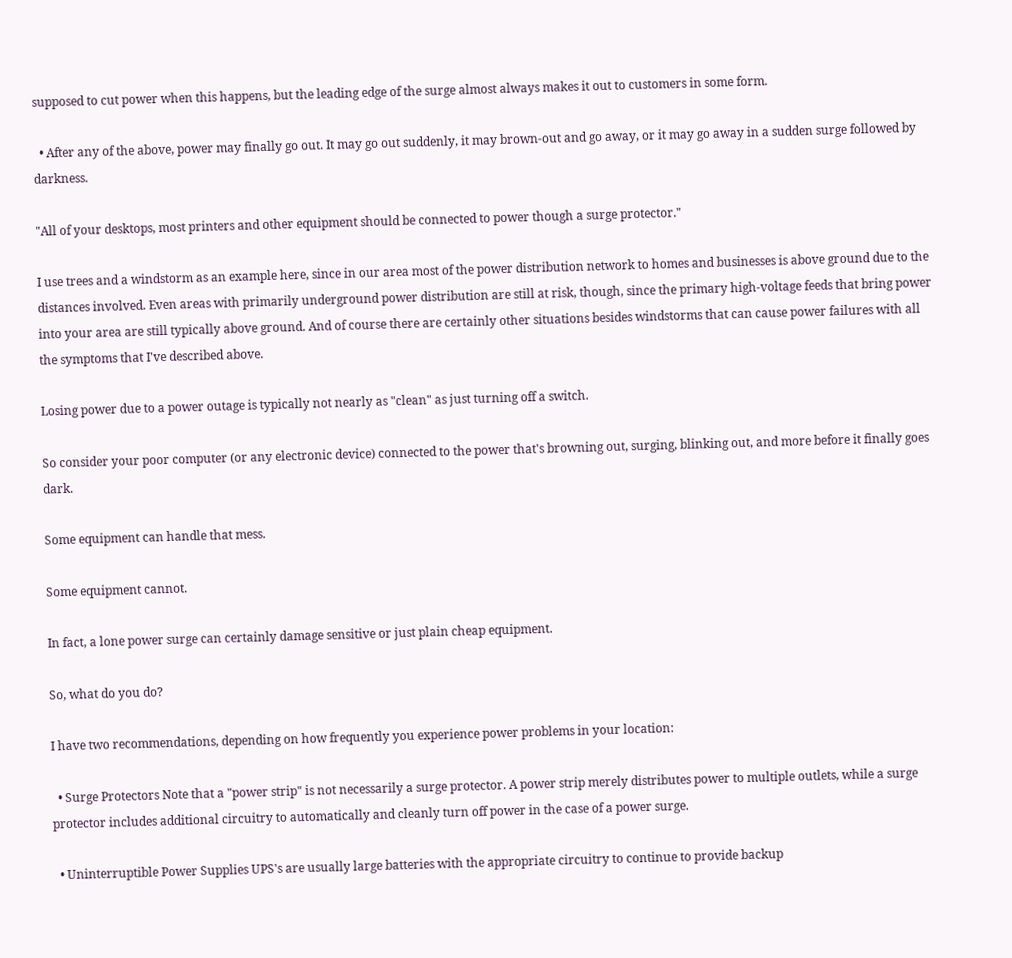supposed to cut power when this happens, but the leading edge of the surge almost always makes it out to customers in some form.

  • After any of the above, power may finally go out. It may go out suddenly, it may brown-out and go away, or it may go away in a sudden surge followed by darkness.

"All of your desktops, most printers and other equipment should be connected to power though a surge protector."

I use trees and a windstorm as an example here, since in our area most of the power distribution network to homes and businesses is above ground due to the distances involved. Even areas with primarily underground power distribution are still at risk, though, since the primary high-voltage feeds that bring power into your area are still typically above ground. And of course there are certainly other situations besides windstorms that can cause power failures with all the symptoms that I've described above.

Losing power due to a power outage is typically not nearly as "clean" as just turning off a switch.

So consider your poor computer (or any electronic device) connected to the power that's browning out, surging, blinking out, and more before it finally goes dark.

Some equipment can handle that mess.

Some equipment cannot.

In fact, a lone power surge can certainly damage sensitive or just plain cheap equipment.

So, what do you do?

I have two recommendations, depending on how frequently you experience power problems in your location:

  • Surge Protectors Note that a "power strip" is not necessarily a surge protector. A power strip merely distributes power to multiple outlets, while a surge protector includes additional circuitry to automatically and cleanly turn off power in the case of a power surge.

  • Uninterruptible Power Supplies UPS's are usually large batteries with the appropriate circuitry to continue to provide backup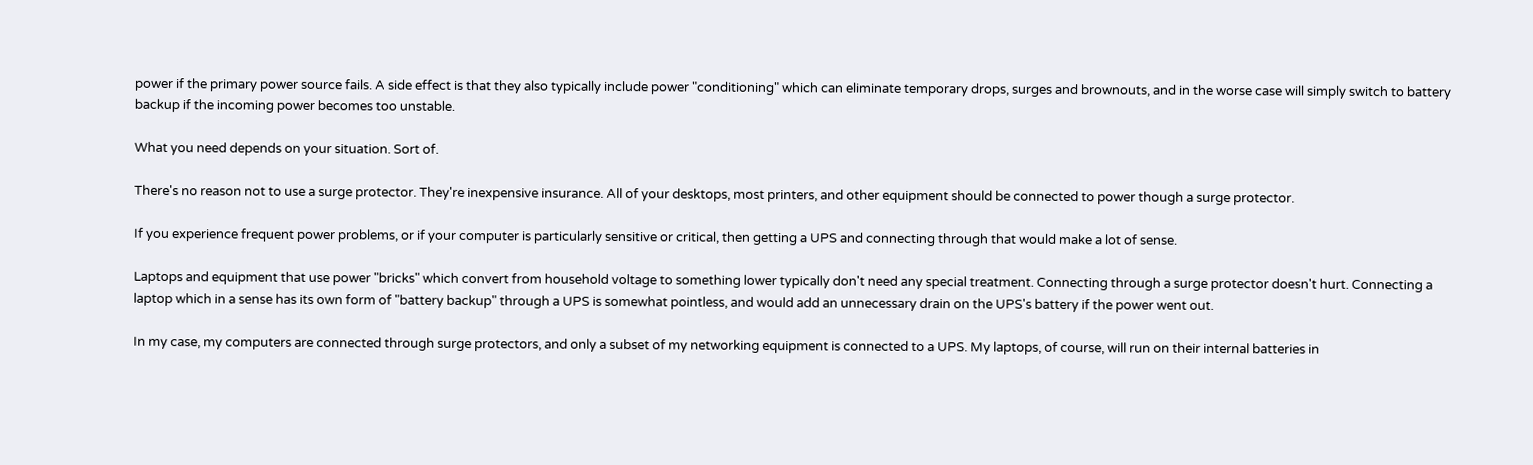power if the primary power source fails. A side effect is that they also typically include power "conditioning" which can eliminate temporary drops, surges and brownouts, and in the worse case will simply switch to battery backup if the incoming power becomes too unstable.

What you need depends on your situation. Sort of.

There's no reason not to use a surge protector. They're inexpensive insurance. All of your desktops, most printers, and other equipment should be connected to power though a surge protector.

If you experience frequent power problems, or if your computer is particularly sensitive or critical, then getting a UPS and connecting through that would make a lot of sense.

Laptops and equipment that use power "bricks" which convert from household voltage to something lower typically don't need any special treatment. Connecting through a surge protector doesn't hurt. Connecting a laptop which in a sense has its own form of "battery backup" through a UPS is somewhat pointless, and would add an unnecessary drain on the UPS's battery if the power went out.

In my case, my computers are connected through surge protectors, and only a subset of my networking equipment is connected to a UPS. My laptops, of course, will run on their internal batteries in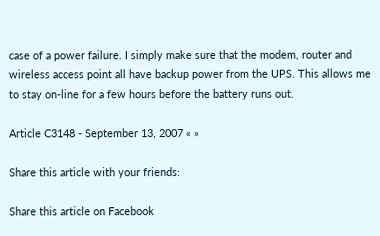case of a power failure. I simply make sure that the modem, router and wireless access point all have backup power from the UPS. This allows me to stay on-line for a few hours before the battery runs out.

Article C3148 - September 13, 2007 « »

Share this article with your friends:

Share this article on Facebook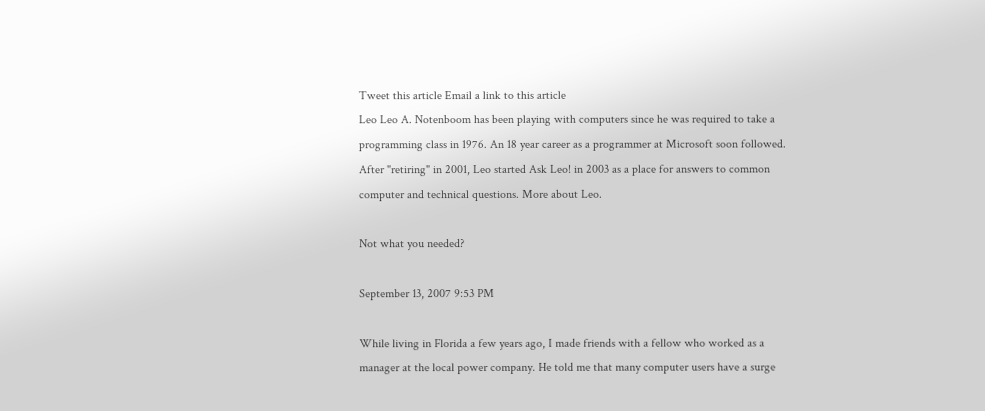Tweet this article Email a link to this article
Leo Leo A. Notenboom has been playing with computers since he was required to take a programming class in 1976. An 18 year career as a programmer at Microsoft soon followed. After "retiring" in 2001, Leo started Ask Leo! in 2003 as a place for answers to common computer and technical questions. More about Leo.

Not what you needed?

September 13, 2007 9:53 PM

While living in Florida a few years ago, I made friends with a fellow who worked as a manager at the local power company. He told me that many computer users have a surge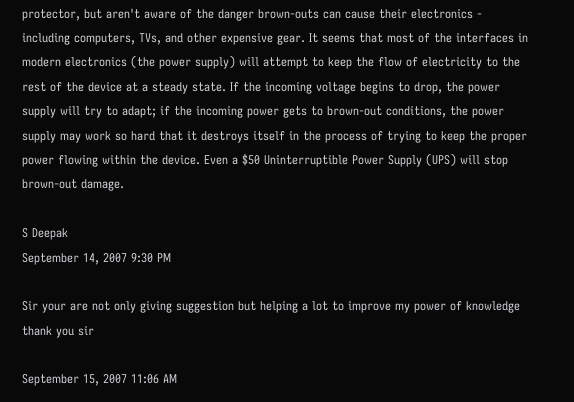protector, but aren't aware of the danger brown-outs can cause their electronics - including computers, TVs, and other expensive gear. It seems that most of the interfaces in modern electronics (the power supply) will attempt to keep the flow of electricity to the rest of the device at a steady state. If the incoming voltage begins to drop, the power supply will try to adapt; if the incoming power gets to brown-out conditions, the power supply may work so hard that it destroys itself in the process of trying to keep the proper power flowing within the device. Even a $50 Uninterruptible Power Supply (UPS) will stop brown-out damage.

S Deepak
September 14, 2007 9:30 PM

Sir your are not only giving suggestion but helping a lot to improve my power of knowledge thank you sir

September 15, 2007 11:06 AM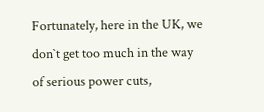Fortunately, here in the UK, we don`t get too much in the way of serious power cuts,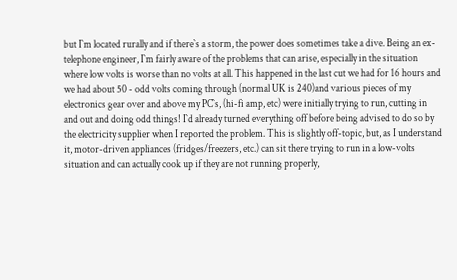but I`m located rurally and if there`s a storm, the power does sometimes take a dive. Being an ex-telephone engineer, I`m fairly aware of the problems that can arise, especially in the situation where low volts is worse than no volts at all. This happened in the last cut we had for 16 hours and we had about 50 - odd volts coming through (normal UK is 240)and various pieces of my electronics gear over and above my PC`s, (hi-fi amp, etc) were initially trying to run, cutting in and out and doing odd things! I`d already turned everything off before being advised to do so by the electricity supplier when I reported the problem. This is slightly off-topic, but, as I understand it, motor-driven appliances (fridges/freezers, etc.) can sit there trying to run in a low-volts situation and can actually cook up if they are not running properly,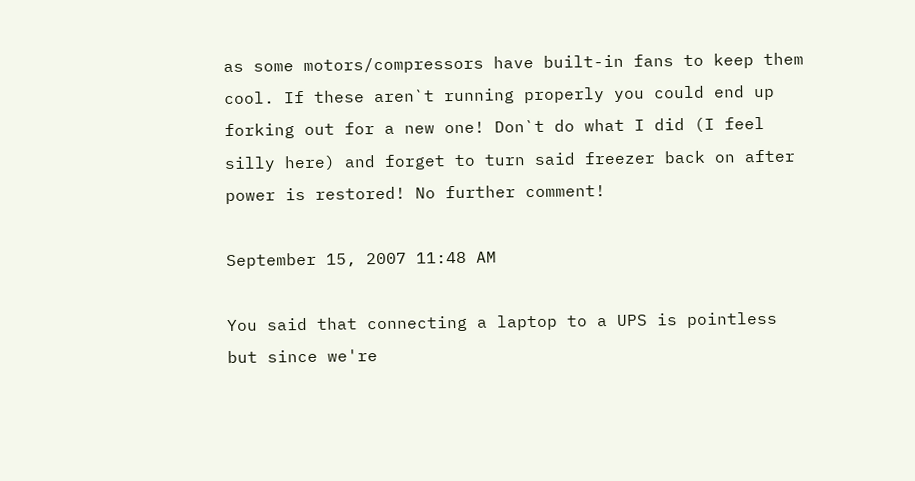as some motors/compressors have built-in fans to keep them cool. If these aren`t running properly you could end up forking out for a new one! Don`t do what I did (I feel silly here) and forget to turn said freezer back on after power is restored! No further comment!

September 15, 2007 11:48 AM

You said that connecting a laptop to a UPS is pointless but since we're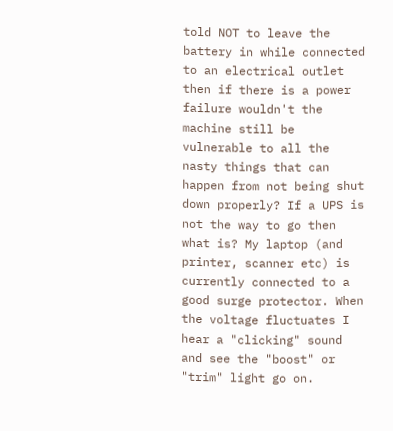told NOT to leave the battery in while connected to an electrical outlet then if there is a power failure wouldn't the machine still be vulnerable to all the nasty things that can happen from not being shut down properly? If a UPS is not the way to go then what is? My laptop (and printer, scanner etc) is currently connected to a good surge protector. When the voltage fluctuates I hear a "clicking" sound and see the "boost" or "trim" light go on.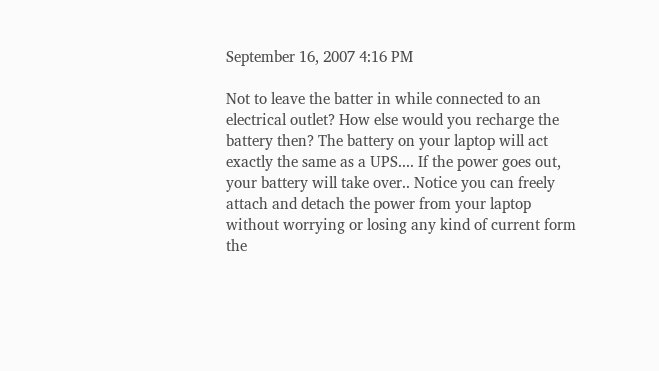September 16, 2007 4:16 PM

Not to leave the batter in while connected to an electrical outlet? How else would you recharge the battery then? The battery on your laptop will act exactly the same as a UPS.... If the power goes out, your battery will take over.. Notice you can freely attach and detach the power from your laptop without worrying or losing any kind of current form the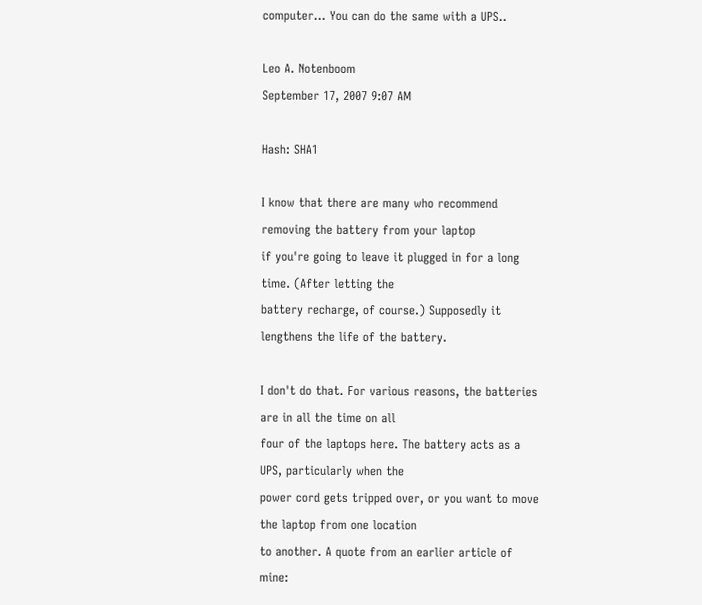computer... You can do the same with a UPS..

Leo A. Notenboom
September 17, 2007 9:07 AM

Hash: SHA1

I know that there are many who recommend removing the battery from your laptop
if you're going to leave it plugged in for a long time. (After letting the
battery recharge, of course.) Supposedly it lengthens the life of the battery.

I don't do that. For various reasons, the batteries are in all the time on all
four of the laptops here. The battery acts as a UPS, particularly when the
power cord gets tripped over, or you want to move the laptop from one location
to another. A quote from an earlier article of mine: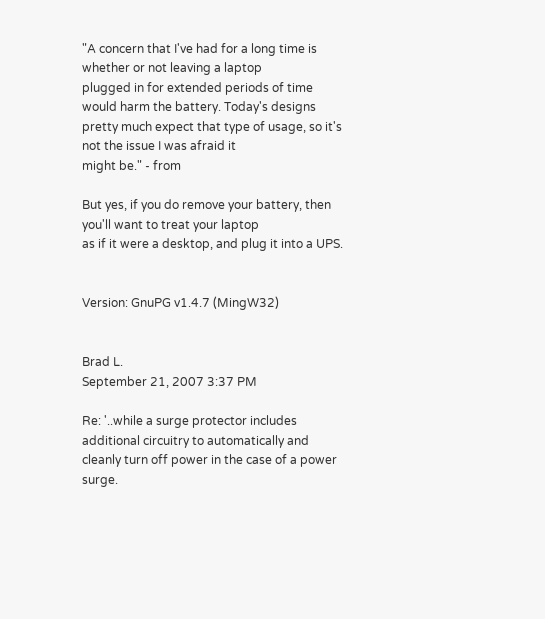"A concern that I've had for a long time is whether or not leaving a laptop
plugged in for extended periods of time would harm the battery. Today's designs
pretty much expect that type of usage, so it's not the issue I was afraid it
might be." - from

But yes, if you do remove your battery, then you'll want to treat your laptop
as if it were a desktop, and plug it into a UPS.


Version: GnuPG v1.4.7 (MingW32)


Brad L.
September 21, 2007 3:37 PM

Re: '..while a surge protector includes additional circuitry to automatically and cleanly turn off power in the case of a power surge.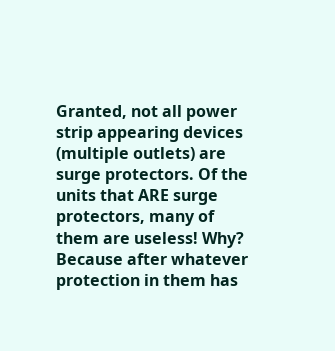Granted, not all power strip appearing devices (multiple outlets) are surge protectors. Of the units that ARE surge protectors, many of them are useless! Why? Because after whatever protection in them has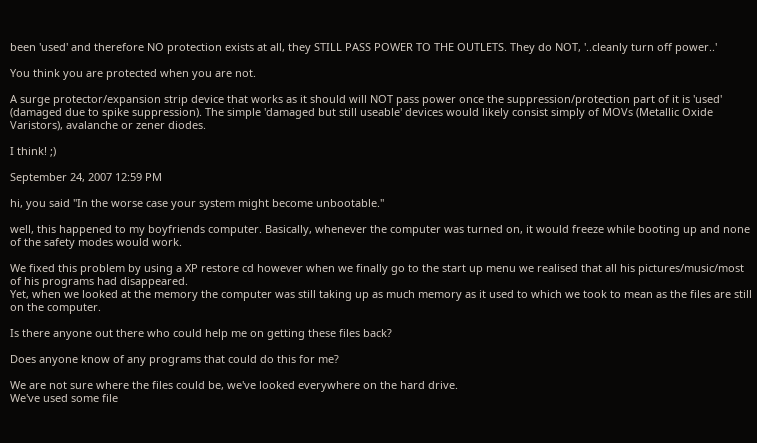been 'used' and therefore NO protection exists at all, they STILL PASS POWER TO THE OUTLETS. They do NOT, '..cleanly turn off power..'

You think you are protected when you are not.

A surge protector/expansion strip device that works as it should will NOT pass power once the suppression/protection part of it is 'used' (damaged due to spike suppression). The simple 'damaged but still useable' devices would likely consist simply of MOVs (Metallic Oxide Varistors), avalanche or zener diodes.

I think! ;)

September 24, 2007 12:59 PM

hi, you said "In the worse case your system might become unbootable."

well, this happened to my boyfriends computer. Basically, whenever the computer was turned on, it would freeze while booting up and none of the safety modes would work.

We fixed this problem by using a XP restore cd however when we finally go to the start up menu we realised that all his pictures/music/most of his programs had disappeared.
Yet, when we looked at the memory the computer was still taking up as much memory as it used to which we took to mean as the files are still on the computer.

Is there anyone out there who could help me on getting these files back?

Does anyone know of any programs that could do this for me?

We are not sure where the files could be, we've looked everywhere on the hard drive.
We've used some file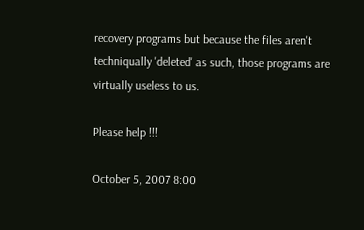recovery programs but because the files aren't techniqually 'deleted' as such, those programs are virtually useless to us.

Please help !!!

October 5, 2007 8:00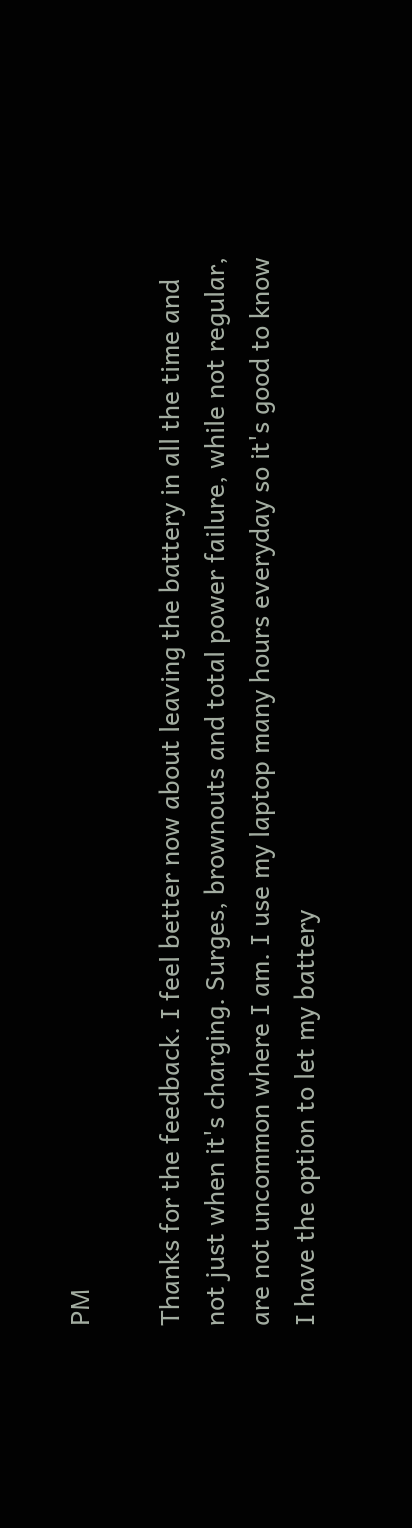PM

Thanks for the feedback. I feel better now about leaving the battery in all the time and not just when it's charging. Surges, brownouts and total power failure, while not regular, are not uncommon where I am. I use my laptop many hours everyday so it's good to know I have the option to let my battery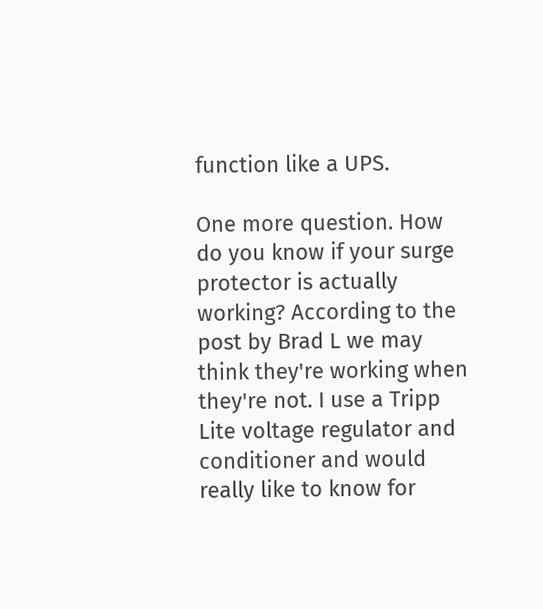function like a UPS.

One more question. How do you know if your surge protector is actually working? According to the post by Brad L we may think they're working when they're not. I use a Tripp Lite voltage regulator and conditioner and would really like to know for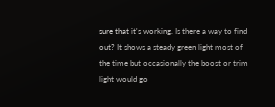sure that it's working. Is there a way to find out? It shows a steady green light most of the time but occasionally the boost or trim light would go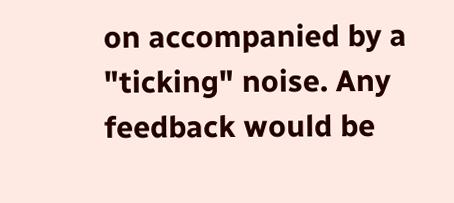on accompanied by a "ticking" noise. Any feedback would be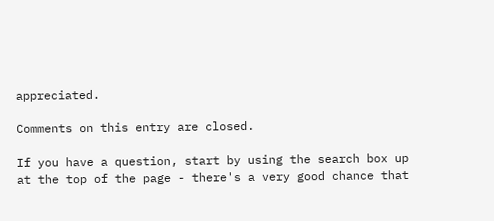appreciated.

Comments on this entry are closed.

If you have a question, start by using the search box up at the top of the page - there's a very good chance that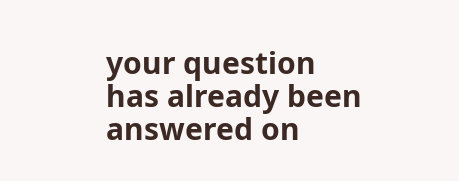your question has already been answered on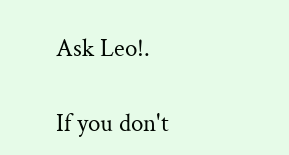Ask Leo!.

If you don't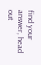find your answer, head out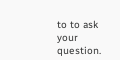to to ask your question.